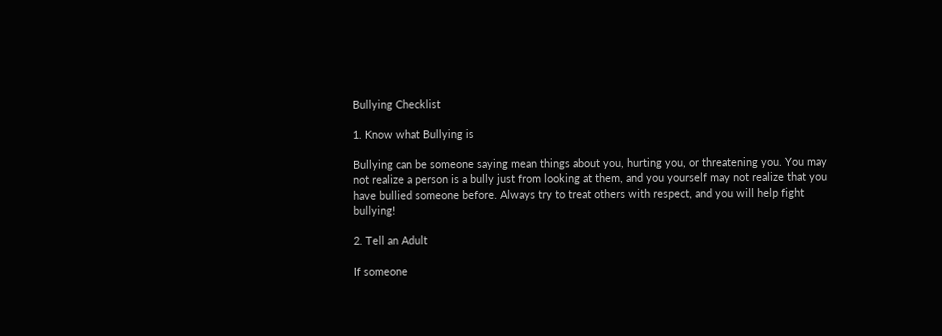Bullying Checklist

1. Know what Bullying is

Bullying can be someone saying mean things about you, hurting you, or threatening you. You may not realize a person is a bully just from looking at them, and you yourself may not realize that you have bullied someone before. Always try to treat others with respect, and you will help fight bullying!

2. Tell an Adult

If someone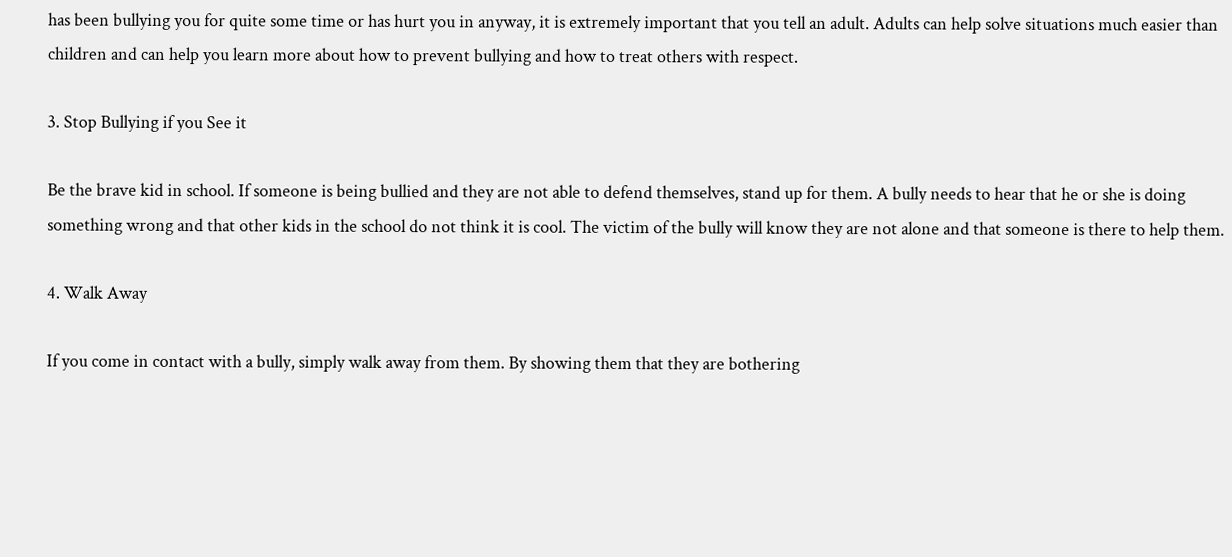has been bullying you for quite some time or has hurt you in anyway, it is extremely important that you tell an adult. Adults can help solve situations much easier than children and can help you learn more about how to prevent bullying and how to treat others with respect.

3. Stop Bullying if you See it

Be the brave kid in school. If someone is being bullied and they are not able to defend themselves, stand up for them. A bully needs to hear that he or she is doing something wrong and that other kids in the school do not think it is cool. The victim of the bully will know they are not alone and that someone is there to help them.

4. Walk Away

If you come in contact with a bully, simply walk away from them. By showing them that they are bothering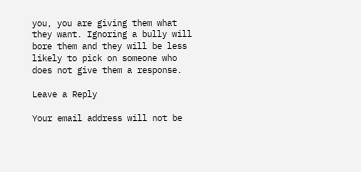you, you are giving them what they want. Ignoring a bully will bore them and they will be less likely to pick on someone who does not give them a response.

Leave a Reply

Your email address will not be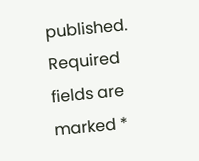published. Required fields are marked *